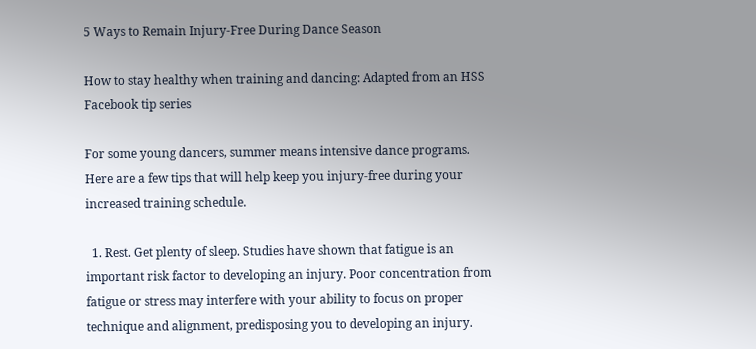5 Ways to Remain Injury-Free During Dance Season

How to stay healthy when training and dancing: Adapted from an HSS Facebook tip series

For some young dancers, summer means intensive dance programs. Here are a few tips that will help keep you injury-free during your increased training schedule.

  1. Rest. Get plenty of sleep. Studies have shown that fatigue is an important risk factor to developing an injury. Poor concentration from fatigue or stress may interfere with your ability to focus on proper technique and alignment, predisposing you to developing an injury.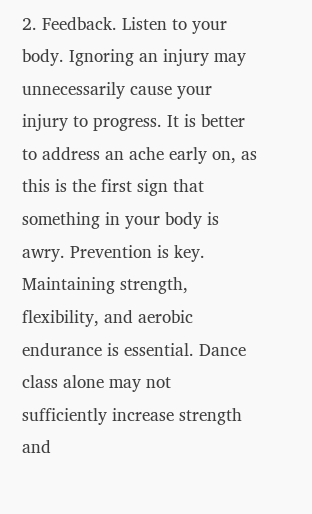2. Feedback. Listen to your body. Ignoring an injury may unnecessarily cause your injury to progress. It is better to address an ache early on, as this is the first sign that something in your body is awry. Prevention is key. Maintaining strength, flexibility, and aerobic endurance is essential. Dance class alone may not sufficiently increase strength and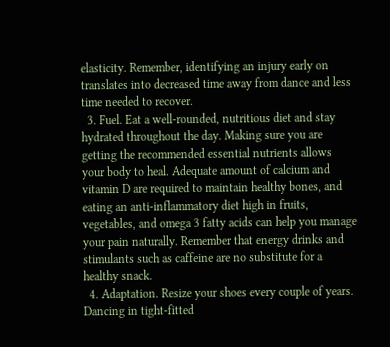elasticity. Remember, identifying an injury early on translates into decreased time away from dance and less time needed to recover.
  3. Fuel. Eat a well-rounded, nutritious diet and stay hydrated throughout the day. Making sure you are getting the recommended essential nutrients allows your body to heal. Adequate amount of calcium and vitamin D are required to maintain healthy bones, and eating an anti-inflammatory diet high in fruits, vegetables, and omega 3 fatty acids can help you manage your pain naturally. Remember that energy drinks and stimulants such as caffeine are no substitute for a healthy snack.
  4. Adaptation. Resize your shoes every couple of years. Dancing in tight-fitted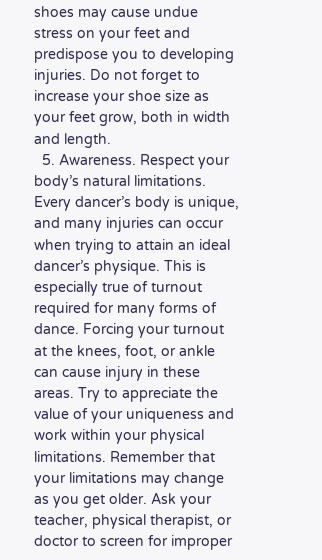shoes may cause undue stress on your feet and predispose you to developing injuries. Do not forget to increase your shoe size as your feet grow, both in width and length.
  5. Awareness. Respect your body’s natural limitations. Every dancer’s body is unique, and many injuries can occur when trying to attain an ideal dancer’s physique. This is especially true of turnout required for many forms of dance. Forcing your turnout at the knees, foot, or ankle can cause injury in these areas. Try to appreciate the value of your uniqueness and work within your physical limitations. Remember that your limitations may change as you get older. Ask your teacher, physical therapist, or doctor to screen for improper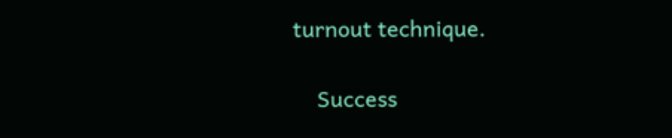turnout technique.

    Success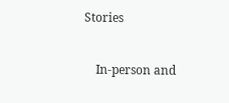Stories


    In-person and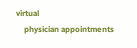virtual
    physician appointments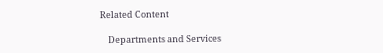Related Content

    Departments and Services